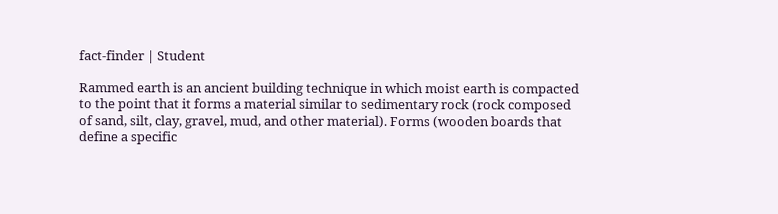fact-finder | Student

Rammed earth is an ancient building technique in which moist earth is compacted to the point that it forms a material similar to sedimentary rock (rock composed of sand, silt, clay, gravel, mud, and other material). Forms (wooden boards that define a specific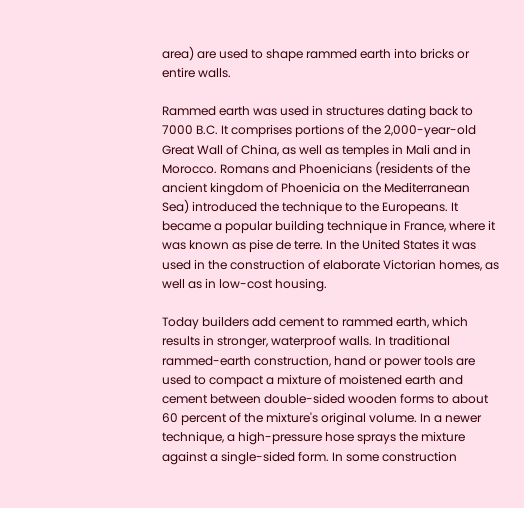area) are used to shape rammed earth into bricks or entire walls.

Rammed earth was used in structures dating back to 7000 B.C. It comprises portions of the 2,000-year-old Great Wall of China, as well as temples in Mali and in Morocco. Romans and Phoenicians (residents of the ancient kingdom of Phoenicia on the Mediterranean Sea) introduced the technique to the Europeans. It became a popular building technique in France, where it was known as pise de terre. In the United States it was used in the construction of elaborate Victorian homes, as well as in low-cost housing.

Today builders add cement to rammed earth, which results in stronger, waterproof walls. In traditional rammed-earth construction, hand or power tools are used to compact a mixture of moistened earth and cement between double-sided wooden forms to about 60 percent of the mixture's original volume. In a newer technique, a high-pressure hose sprays the mixture against a single-sided form. In some construction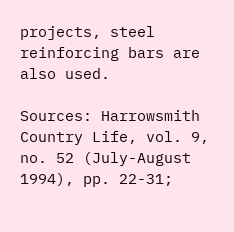projects, steel reinforcing bars are also used.

Sources: Harrowsmith Country Life, vol. 9, no. 52 (July-August 1994), pp. 22-31;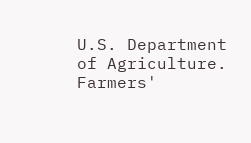U.S. Department of Agriculture. Farmers'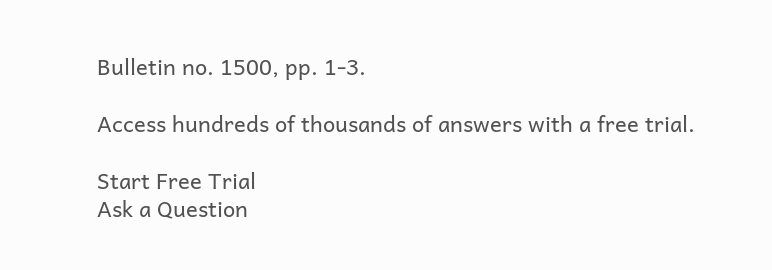Bulletin no. 1500, pp. 1-3.

Access hundreds of thousands of answers with a free trial.

Start Free Trial
Ask a Question